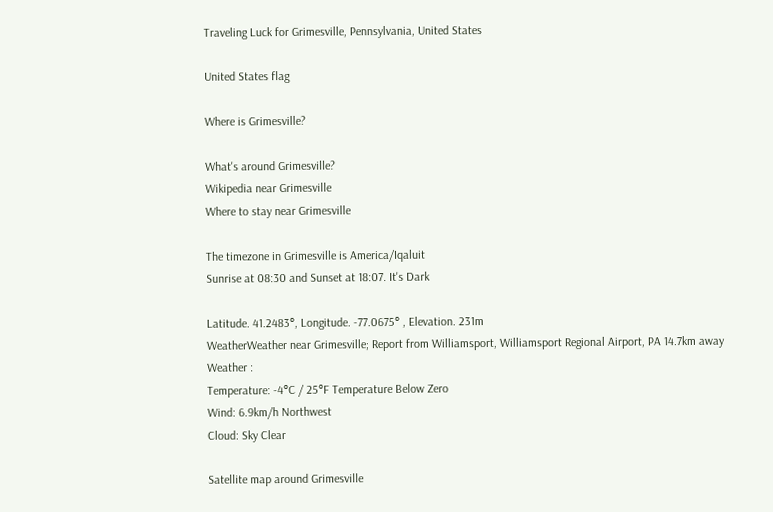Traveling Luck for Grimesville, Pennsylvania, United States

United States flag

Where is Grimesville?

What's around Grimesville?
Wikipedia near Grimesville
Where to stay near Grimesville

The timezone in Grimesville is America/Iqaluit
Sunrise at 08:30 and Sunset at 18:07. It's Dark

Latitude. 41.2483°, Longitude. -77.0675° , Elevation. 231m
WeatherWeather near Grimesville; Report from Williamsport, Williamsport Regional Airport, PA 14.7km away
Weather :
Temperature: -4°C / 25°F Temperature Below Zero
Wind: 6.9km/h Northwest
Cloud: Sky Clear

Satellite map around Grimesville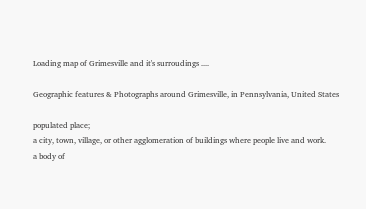Loading map of Grimesville and it's surroudings ....

Geographic features & Photographs around Grimesville, in Pennsylvania, United States

populated place;
a city, town, village, or other agglomeration of buildings where people live and work.
a body of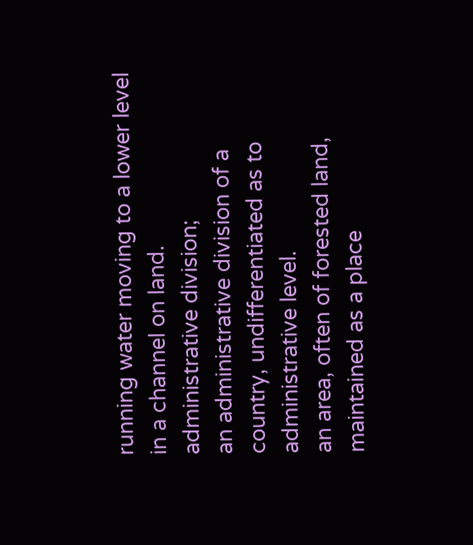running water moving to a lower level in a channel on land.
administrative division;
an administrative division of a country, undifferentiated as to administrative level.
an area, often of forested land, maintained as a place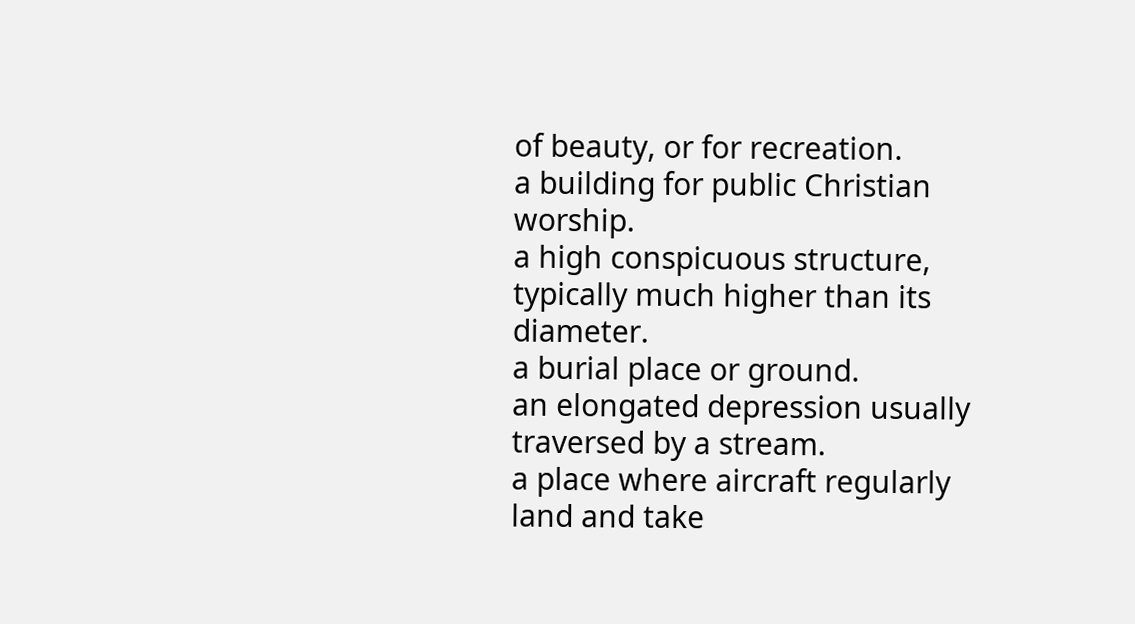of beauty, or for recreation.
a building for public Christian worship.
a high conspicuous structure, typically much higher than its diameter.
a burial place or ground.
an elongated depression usually traversed by a stream.
a place where aircraft regularly land and take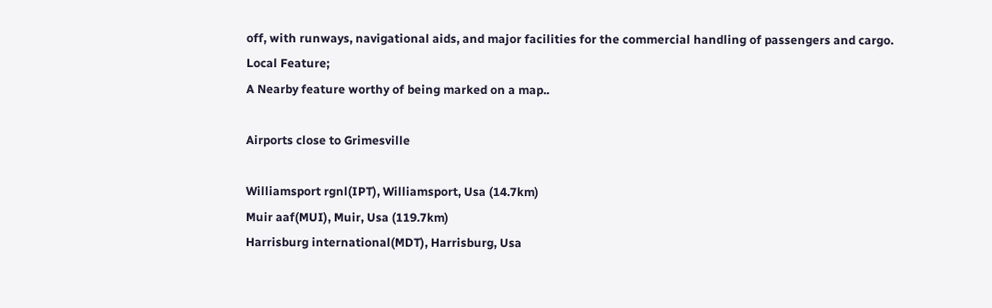off, with runways, navigational aids, and major facilities for the commercial handling of passengers and cargo.
Local Feature;
A Nearby feature worthy of being marked on a map..

Airports close to Grimesville

Williamsport rgnl(IPT), Williamsport, Usa (14.7km)
Muir aaf(MUI), Muir, Usa (119.7km)
Harrisburg international(MDT), Harrisburg, Usa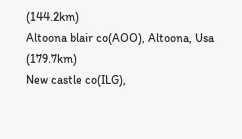(144.2km)
Altoona blair co(AOO), Altoona, Usa (179.7km)
New castle co(ILG),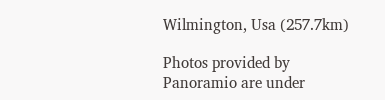Wilmington, Usa (257.7km)

Photos provided by Panoramio are under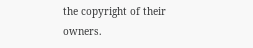the copyright of their owners.